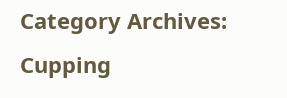Category Archives: Cupping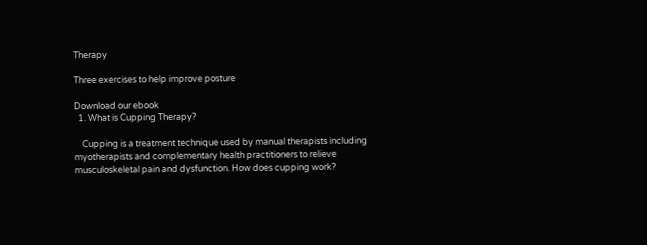Therapy

Three exercises to help improve posture

Download our ebook
  1. What is Cupping Therapy?

    Cupping is a treatment technique used by manual therapists including myotherapists and complementary health practitioners to relieve musculoskeletal pain and dysfunction. How does cupping work?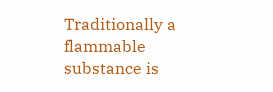Traditionally a flammable substance is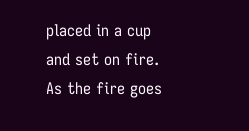placed in a cup and set on fire. As the fire goes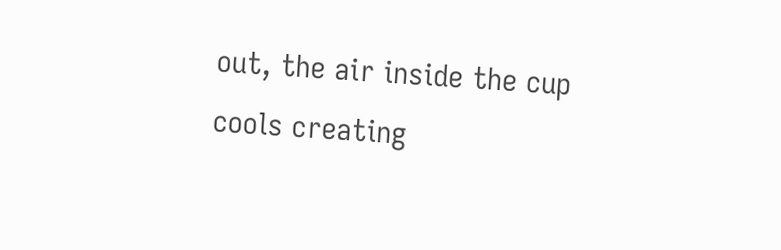out, the air inside the cup cools creating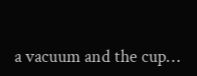a vacuum and the cup…